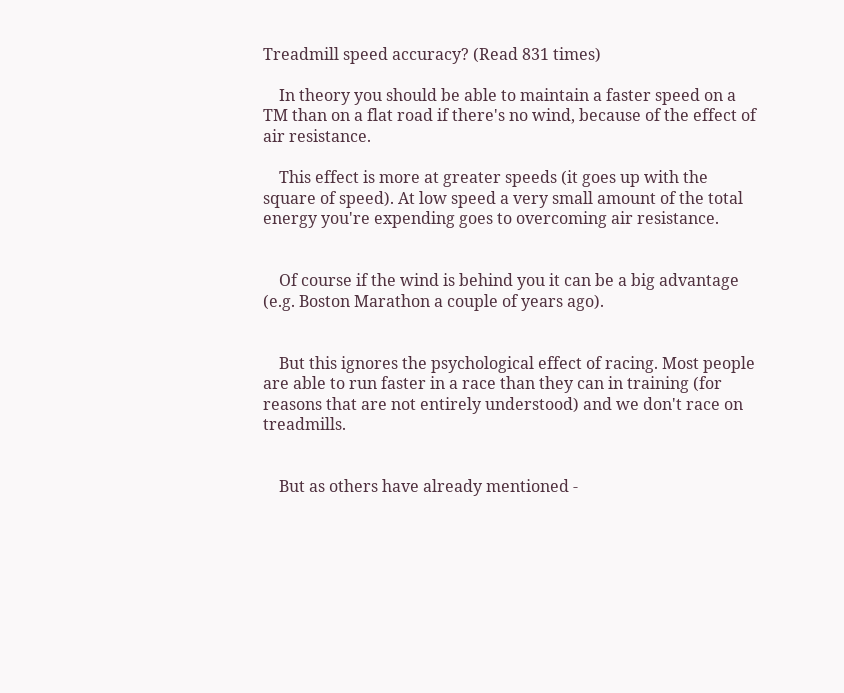Treadmill speed accuracy? (Read 831 times)

    In theory you should be able to maintain a faster speed on a TM than on a flat road if there's no wind, because of the effect of air resistance.

    This effect is more at greater speeds (it goes up with the square of speed). At low speed a very small amount of the total energy you're expending goes to overcoming air resistance.


    Of course if the wind is behind you it can be a big advantage (e.g. Boston Marathon a couple of years ago).


    But this ignores the psychological effect of racing. Most people are able to run faster in a race than they can in training (for reasons that are not entirely understood) and we don't race on treadmills.


    But as others have already mentioned -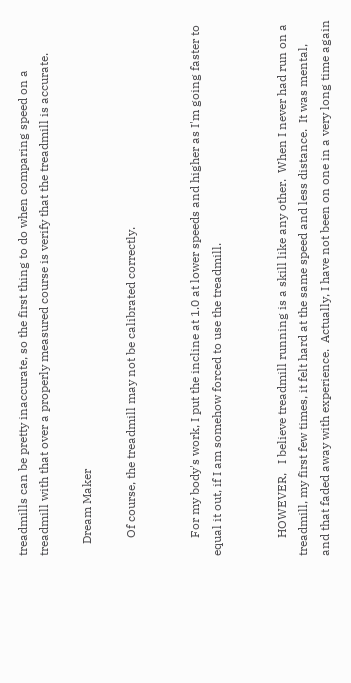treadmills can be pretty inaccurate, so the first thing to do when comparing speed on a treadmill with that over a properly measured course is verify that the treadmill is accurate.

    Dream Maker

      Of course, the treadmill may not be calibrated correctly.


      For my body's work, I put the incline at 1.0 at lower speeds and higher as I'm going faster to equal it out, if I am somehow forced to use the treadmill.


      HOWEVER,   I believe treadmill running is a skill like any other.  When I never had run on a treadmill, my first few times, it felt hard at the same speed and less distance.  It was mental, and that faded away with experience.  Actually, I have not been on one in a very long time again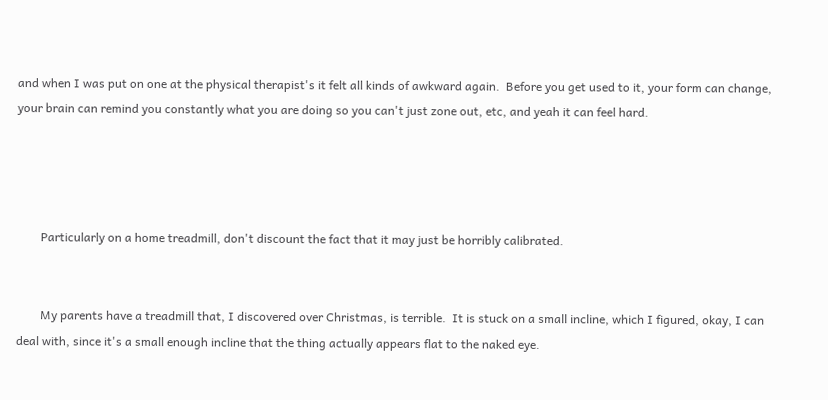and when I was put on one at the physical therapist's it felt all kinds of awkward again.  Before you get used to it, your form can change, your brain can remind you constantly what you are doing so you can't just zone out, etc, and yeah it can feel hard.




        Particularly on a home treadmill, don't discount the fact that it may just be horribly calibrated.


        My parents have a treadmill that, I discovered over Christmas, is terrible.  It is stuck on a small incline, which I figured, okay, I can deal with, since it's a small enough incline that the thing actually appears flat to the naked eye.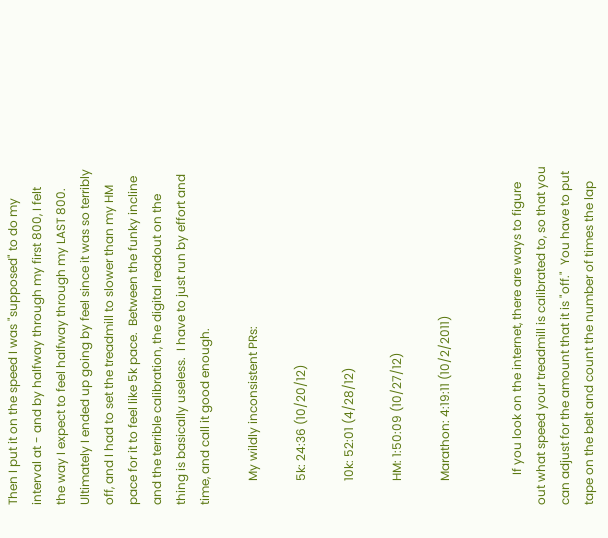Then I put it on the speed I was "supposed" to do my interval at - and by halfway through my first 800, I felt the way I expect to feel halfway through my LAST 800.  Ultimately I ended up going by feel since it was so terribly off, and I had to set the treadmill to slower than my HM pace for it to feel like 5k pace.  Between the funky incline and the terrible calibration, the digital readout on the thing is basically useless.  I have to just run by effort and time, and call it good enough.

        My wildly inconsistent PRs:

        5k: 24:36 (10/20/12)

        10k: 52:01 (4/28/12)

        HM: 1:50:09 (10/27/12)

        Marathon: 4:19:11 (10/2/2011)


          If you look on the internet, there are ways to figure out what speed your treadmill is calibrated to, so that you can adjust for the amount that it is "off."  You have to put tape on the belt and count the number of times the lap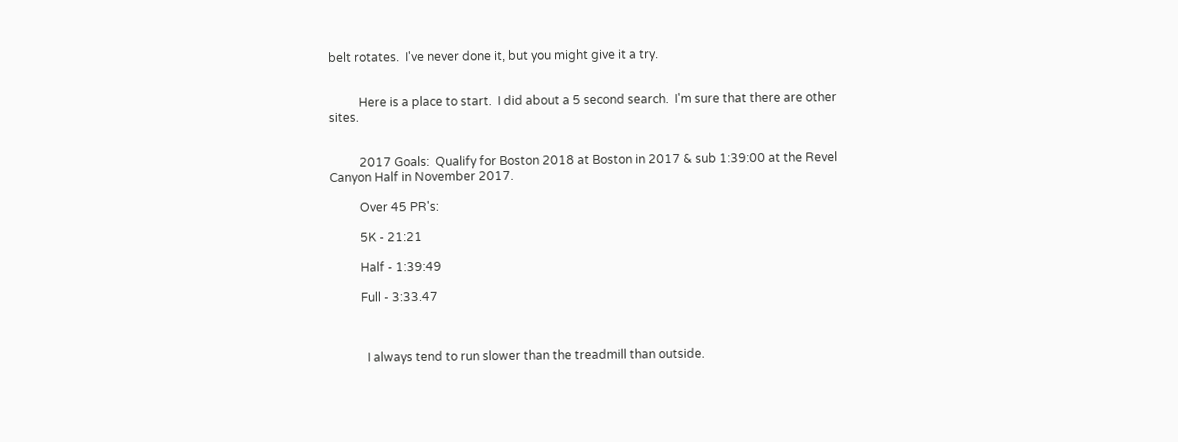belt rotates.  I've never done it, but you might give it a try.


          Here is a place to start.  I did about a 5 second search.  I'm sure that there are other sites.


          2017 Goals:  Qualify for Boston 2018 at Boston in 2017 & sub 1:39:00 at the Revel Canyon Half in November 2017.

          Over 45 PR's:

          5K - 21:21

          Half - 1:39:49

          Full - 3:33.47



            I always tend to run slower than the treadmill than outside.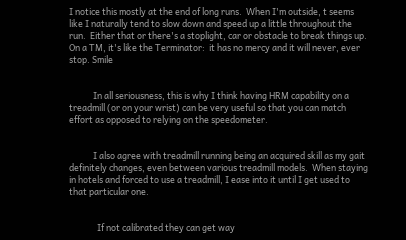I notice this mostly at the end of long runs.  When I'm outside, t seems like I naturally tend to slow down and speed up a little throughout the run.  Either that or there's a stoplight, car or obstacle to break things up.   On a TM, it's like the Terminator:  it has no mercy and it will never, ever stop. Smile


            In all seriousness, this is why I think having HRM capability on a treadmill (or on your wrist) can be very useful so that you can match effort as opposed to relying on the speedometer.


            I also agree with treadmill running being an acquired skill as my gait definitely changes, even between various treadmill models.  When staying in hotels and forced to use a treadmill, I ease into it until I get used to that particular one.


              If not calibrated they can get way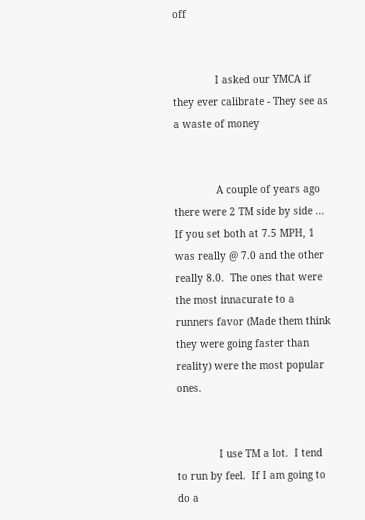off


              I asked our YMCA if they ever calibrate - They see as a waste of money


              A couple of years ago there were 2 TM side by side ... If you set both at 7.5 MPH, 1 was really @ 7.0 and the other really 8.0.  The ones that were the most innacurate to a runners favor (Made them think they were going faster than reality) were the most popular ones.


              I use TM a lot.  I tend to run by feel.  If I am going to do a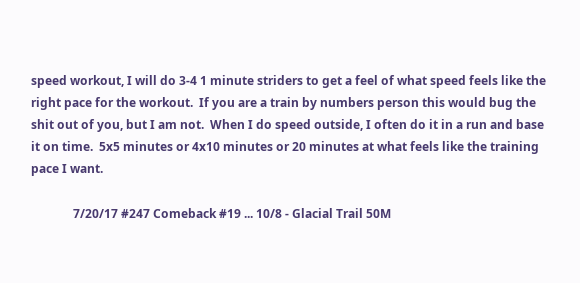speed workout, I will do 3-4 1 minute striders to get a feel of what speed feels like the right pace for the workout.  If you are a train by numbers person this would bug the shit out of you, but I am not.  When I do speed outside, I often do it in a run and base it on time.  5x5 minutes or 4x10 minutes or 20 minutes at what feels like the training pace I want.

              7/20/17 #247 Comeback #19 ... 10/8 - Glacial Trail 50M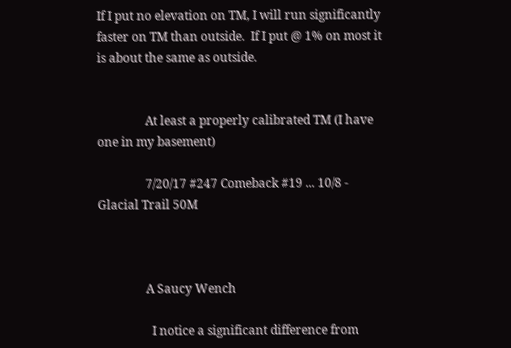If I put no elevation on TM, I will run significantly faster on TM than outside.  If I put @ 1% on most it is about the same as outside.


                At least a properly calibrated TM (I have one in my basement)

                7/20/17 #247 Comeback #19 ... 10/8 - Glacial Trail 50M



                A Saucy Wench

                  I notice a significant difference from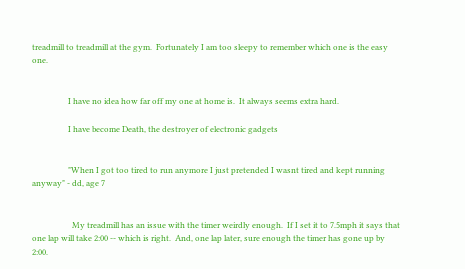treadmill to treadmill at the gym.  Fortunately I am too sleepy to remember which one is the easy one.


                  I have no idea how far off my one at home is.  It always seems extra hard.

                  I have become Death, the destroyer of electronic gadgets


                  "When I got too tired to run anymore I just pretended I wasnt tired and kept running anyway" - dd, age 7


                    My treadmill has an issue with the timer weirdly enough.  If I set it to 7.5mph it says that one lap will take 2:00 -- which is right.  And, one lap later, sure enough the timer has gone up by 2:00.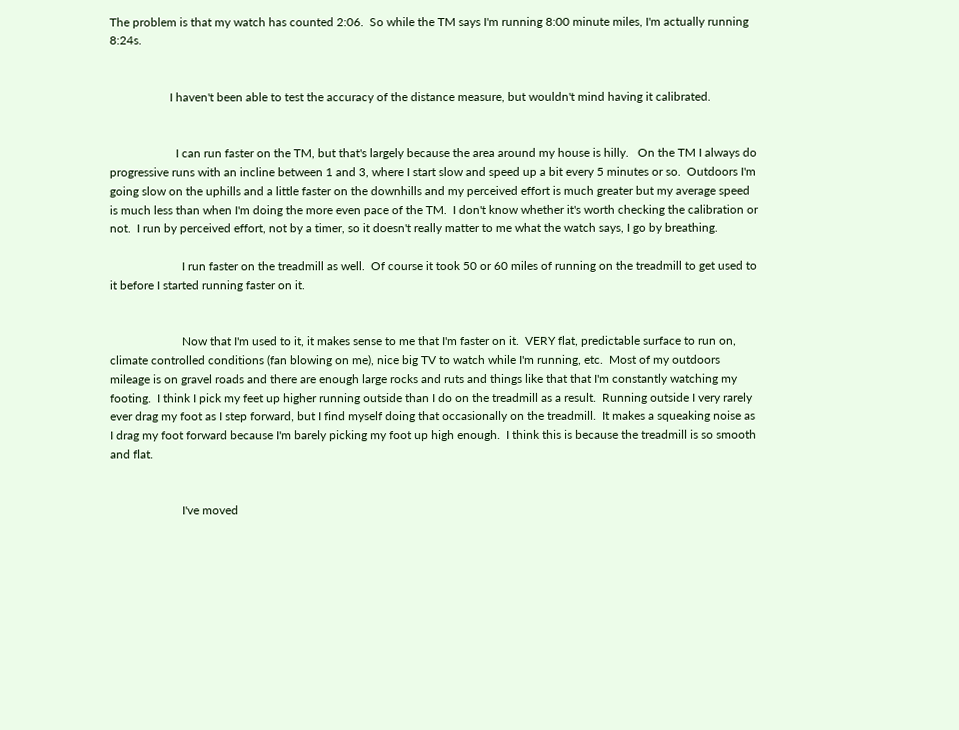The problem is that my watch has counted 2:06.  So while the TM says I'm running 8:00 minute miles, I'm actually running 8:24s.


                    I haven't been able to test the accuracy of the distance measure, but wouldn't mind having it calibrated.


                      I can run faster on the TM, but that's largely because the area around my house is hilly.   On the TM I always do progressive runs with an incline between 1 and 3, where I start slow and speed up a bit every 5 minutes or so.  Outdoors I'm going slow on the uphills and a little faster on the downhills and my perceived effort is much greater but my average speed is much less than when I'm doing the more even pace of the TM.  I don't know whether it's worth checking the calibration or not.  I run by perceived effort, not by a timer, so it doesn't really matter to me what the watch says, I go by breathing.

                        I run faster on the treadmill as well.  Of course it took 50 or 60 miles of running on the treadmill to get used to it before I started running faster on it.


                        Now that I'm used to it, it makes sense to me that I'm faster on it.  VERY flat, predictable surface to run on, climate controlled conditions (fan blowing on me), nice big TV to watch while I'm running, etc.  Most of my outdoors mileage is on gravel roads and there are enough large rocks and ruts and things like that that I'm constantly watching my footing.  I think I pick my feet up higher running outside than I do on the treadmill as a result.  Running outside I very rarely ever drag my foot as I step forward, but I find myself doing that occasionally on the treadmill.  It makes a squeaking noise as I drag my foot forward because I'm barely picking my foot up high enough.  I think this is because the treadmill is so smooth and flat.


                        I've moved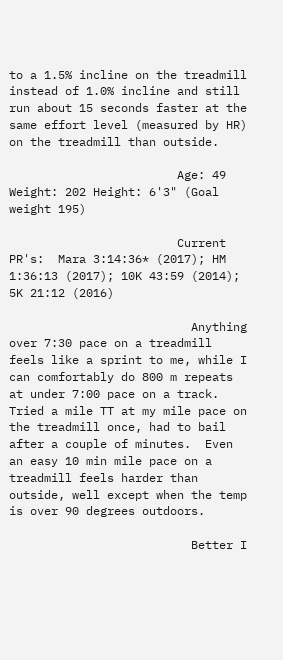to a 1.5% incline on the treadmill instead of 1.0% incline and still run about 15 seconds faster at the same effort level (measured by HR) on the treadmill than outside.

                        Age: 49 Weight: 202 Height: 6'3" (Goal weight 195)

                        Current PR's:  Mara 3:14:36* (2017); HM 1:36:13 (2017); 10K 43:59 (2014); 5K 21:12 (2016)

                          Anything over 7:30 pace on a treadmill feels like a sprint to me, while I can comfortably do 800 m repeats at under 7:00 pace on a track.  Tried a mile TT at my mile pace on the treadmill once, had to bail after a couple of minutes.  Even an easy 10 min mile pace on a treadmill feels harder than outside, well except when the temp is over 90 degrees outdoors.

                          Better I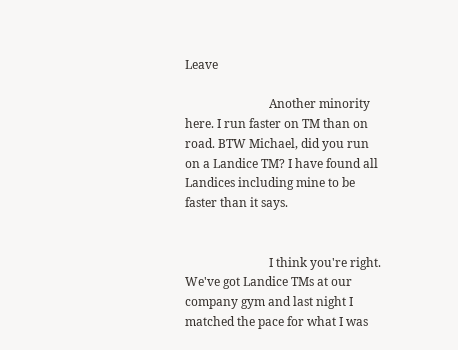Leave

                            Another minority here. I run faster on TM than on road. BTW Michael, did you run on a Landice TM? I have found all Landices including mine to be faster than it says.


                            I think you're right. We've got Landice TMs at our company gym and last night I matched the pace for what I was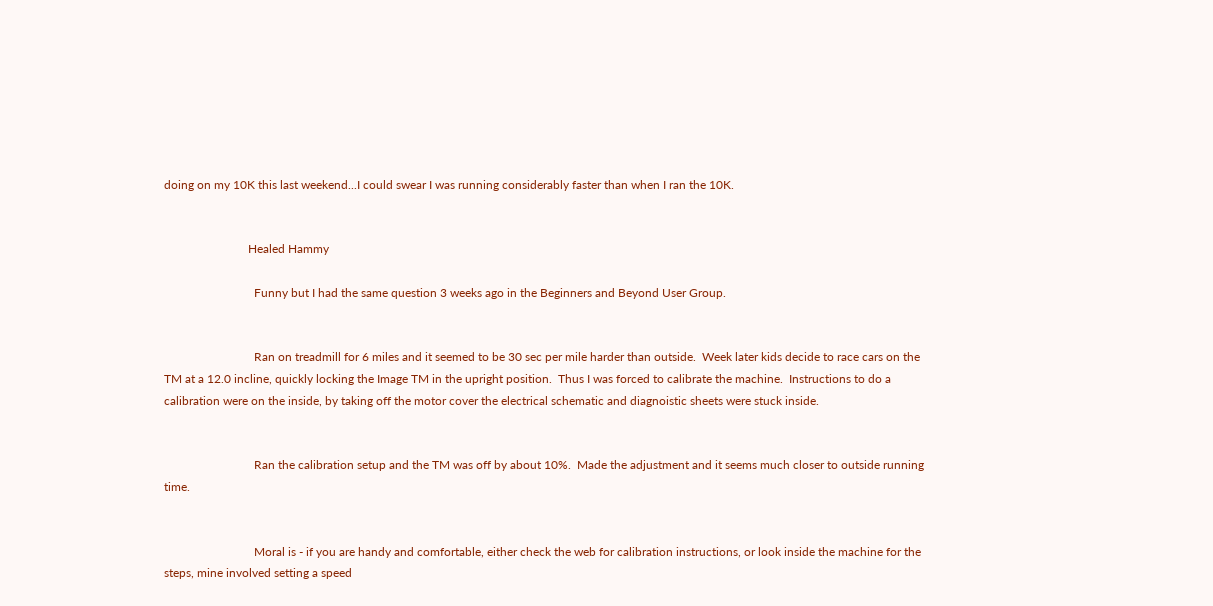doing on my 10K this last weekend...I could swear I was running considerably faster than when I ran the 10K.


                            Healed Hammy

                              Funny but I had the same question 3 weeks ago in the Beginners and Beyond User Group.


                              Ran on treadmill for 6 miles and it seemed to be 30 sec per mile harder than outside.  Week later kids decide to race cars on the TM at a 12.0 incline, quickly locking the Image TM in the upright position.  Thus I was forced to calibrate the machine.  Instructions to do a calibration were on the inside, by taking off the motor cover the electrical schematic and diagnoistic sheets were stuck inside.


                              Ran the calibration setup and the TM was off by about 10%.  Made the adjustment and it seems much closer to outside running time.


                              Moral is - if you are handy and comfortable, either check the web for calibration instructions, or look inside the machine for the steps, mine involved setting a speed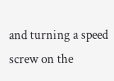and turning a speed screw on the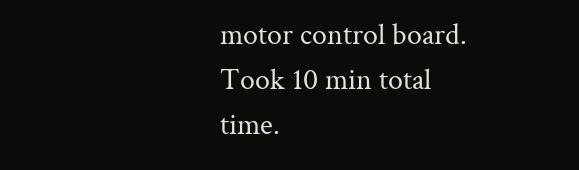motor control board.  Took 10 min total time.